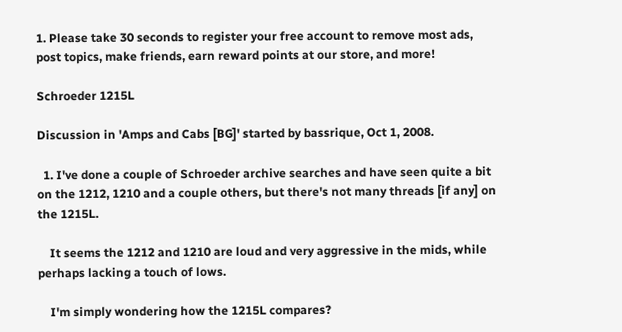1. Please take 30 seconds to register your free account to remove most ads, post topics, make friends, earn reward points at our store, and more!

Schroeder 1215L

Discussion in 'Amps and Cabs [BG]' started by bassrique, Oct 1, 2008.

  1. I've done a couple of Schroeder archive searches and have seen quite a bit on the 1212, 1210 and a couple others, but there's not many threads [if any] on the 1215L.

    It seems the 1212 and 1210 are loud and very aggressive in the mids, while perhaps lacking a touch of lows.

    I'm simply wondering how the 1215L compares?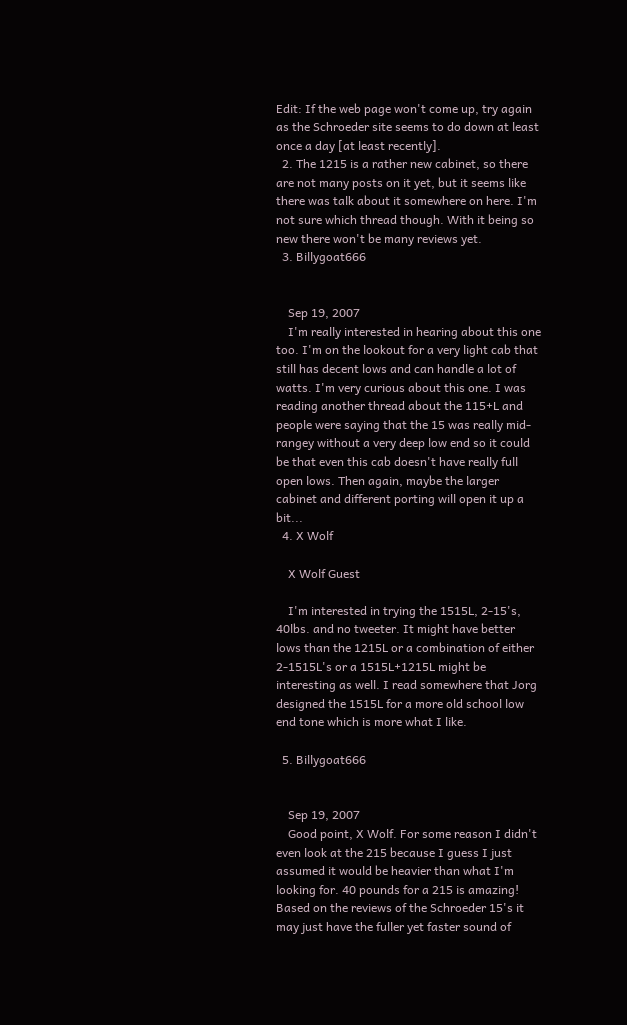Edit: If the web page won't come up, try again as the Schroeder site seems to do down at least once a day [at least recently].
  2. The 1215 is a rather new cabinet, so there are not many posts on it yet, but it seems like there was talk about it somewhere on here. I'm not sure which thread though. With it being so new there won't be many reviews yet.
  3. Billygoat666


    Sep 19, 2007
    I'm really interested in hearing about this one too. I'm on the lookout for a very light cab that still has decent lows and can handle a lot of watts. I'm very curious about this one. I was reading another thread about the 115+L and people were saying that the 15 was really mid-rangey without a very deep low end so it could be that even this cab doesn't have really full open lows. Then again, maybe the larger cabinet and different porting will open it up a bit...
  4. X Wolf

    X Wolf Guest

    I'm interested in trying the 1515L, 2-15's, 40lbs. and no tweeter. It might have better lows than the 1215L or a combination of either 2-1515L's or a 1515L+1215L might be interesting as well. I read somewhere that Jorg designed the 1515L for a more old school low end tone which is more what I like.

  5. Billygoat666


    Sep 19, 2007
    Good point, X Wolf. For some reason I didn't even look at the 215 because I guess I just assumed it would be heavier than what I'm looking for. 40 pounds for a 215 is amazing! Based on the reviews of the Schroeder 15's it may just have the fuller yet faster sound of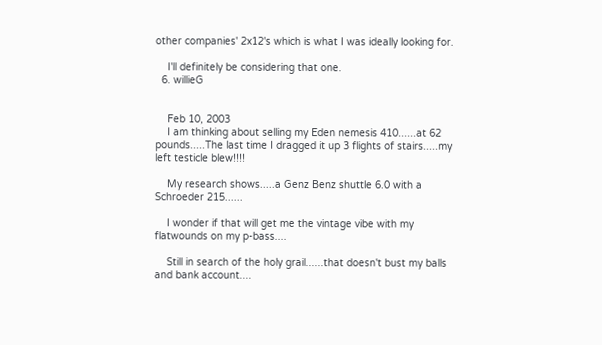other companies' 2x12's which is what I was ideally looking for.

    I'll definitely be considering that one.
  6. willieG


    Feb 10, 2003
    I am thinking about selling my Eden nemesis 410......at 62 pounds.....The last time I dragged it up 3 flights of stairs.....my left testicle blew!!!!

    My research shows.....a Genz Benz shuttle 6.0 with a Schroeder 215......

    I wonder if that will get me the vintage vibe with my flatwounds on my p-bass....

    Still in search of the holy grail......that doesn't bust my balls and bank account....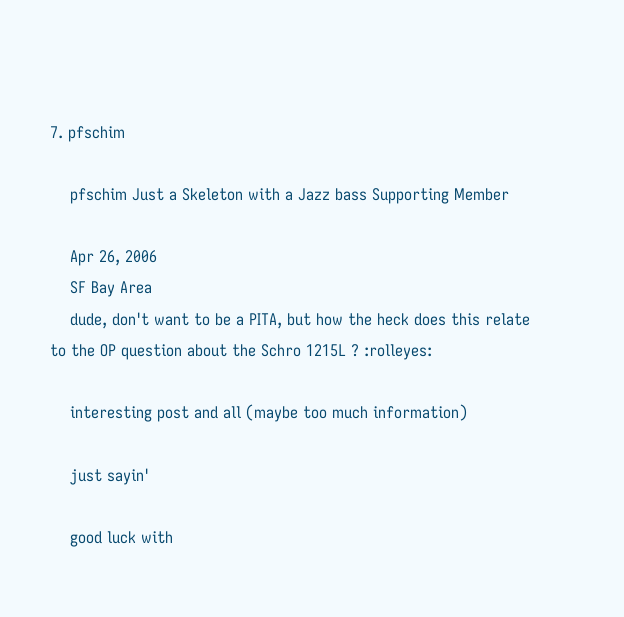7. pfschim

    pfschim Just a Skeleton with a Jazz bass Supporting Member

    Apr 26, 2006
    SF Bay Area
    dude, don't want to be a PITA, but how the heck does this relate to the OP question about the Schro 1215L ? :rolleyes:

    interesting post and all (maybe too much information)

    just sayin'

    good luck with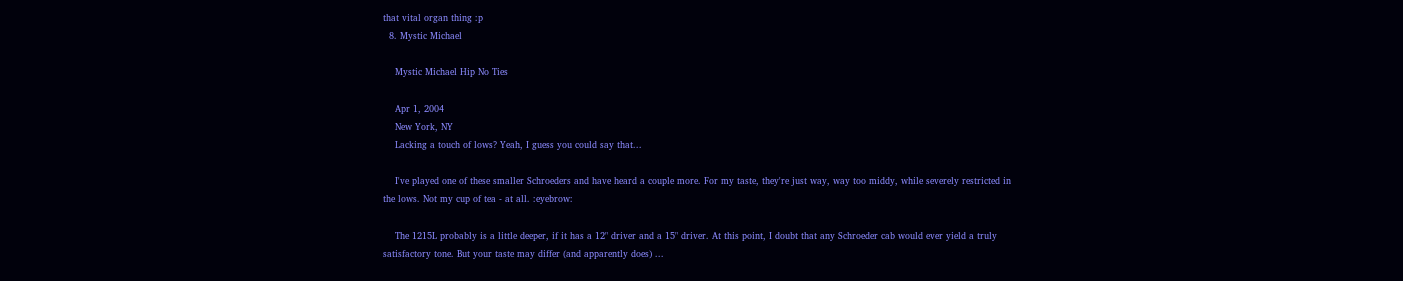that vital organ thing :p
  8. Mystic Michael

    Mystic Michael Hip No Ties

    Apr 1, 2004
    New York, NY
    Lacking a touch of lows? Yeah, I guess you could say that...

    I've played one of these smaller Schroeders and have heard a couple more. For my taste, they're just way, way too middy, while severely restricted in the lows. Not my cup of tea - at all. :eyebrow:

    The 1215L probably is a little deeper, if it has a 12" driver and a 15" driver. At this point, I doubt that any Schroeder cab would ever yield a truly satisfactory tone. But your taste may differ (and apparently does) ...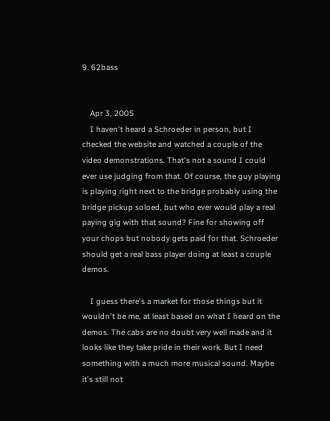9. 62bass


    Apr 3, 2005
    I haven't heard a Schroeder in person, but I checked the website and watched a couple of the video demonstrations. That's not a sound I could ever use judging from that. Of course, the guy playing is playing right next to the bridge probably using the bridge pickup soloed, but who ever would play a real paying gig with that sound? Fine for showing off your chops but nobody gets paid for that. Schroeder should get a real bass player doing at least a couple demos.

    I guess there's a market for those things but it wouldn't be me, at least based on what I heard on the demos. The cabs are no doubt very well made and it looks like they take pride in their work. But I need something with a much more musical sound. Maybe it's still not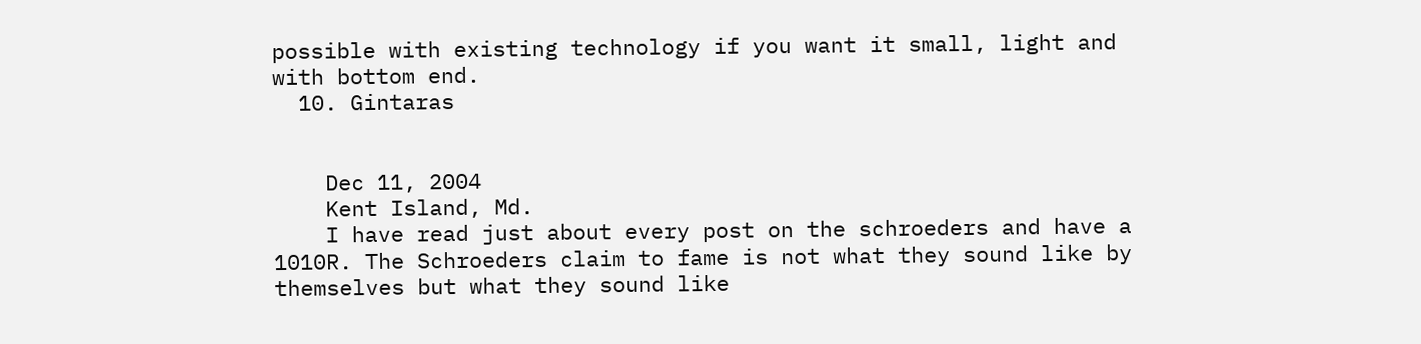possible with existing technology if you want it small, light and with bottom end.
  10. Gintaras


    Dec 11, 2004
    Kent Island, Md.
    I have read just about every post on the schroeders and have a 1010R. The Schroeders claim to fame is not what they sound like by themselves but what they sound like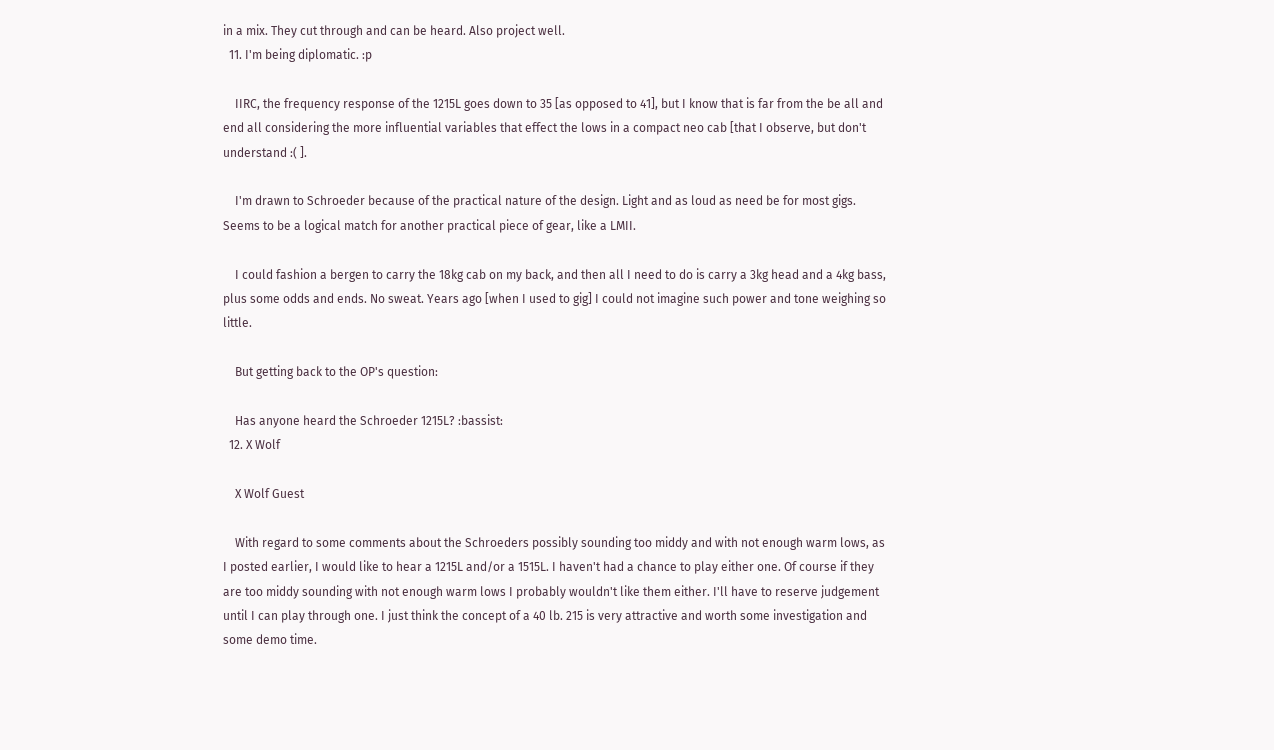in a mix. They cut through and can be heard. Also project well.
  11. I'm being diplomatic. :p

    IIRC, the frequency response of the 1215L goes down to 35 [as opposed to 41], but I know that is far from the be all and end all considering the more influential variables that effect the lows in a compact neo cab [that I observe, but don't understand :( ].

    I'm drawn to Schroeder because of the practical nature of the design. Light and as loud as need be for most gigs. Seems to be a logical match for another practical piece of gear, like a LMII.

    I could fashion a bergen to carry the 18kg cab on my back, and then all I need to do is carry a 3kg head and a 4kg bass, plus some odds and ends. No sweat. Years ago [when I used to gig] I could not imagine such power and tone weighing so little.

    But getting back to the OP's question:

    Has anyone heard the Schroeder 1215L? :bassist:
  12. X Wolf

    X Wolf Guest

    With regard to some comments about the Schroeders possibly sounding too middy and with not enough warm lows, as I posted earlier, I would like to hear a 1215L and/or a 1515L. I haven't had a chance to play either one. Of course if they are too middy sounding with not enough warm lows I probably wouldn't like them either. I'll have to reserve judgement until I can play through one. I just think the concept of a 40 lb. 215 is very attractive and worth some investigation and some demo time.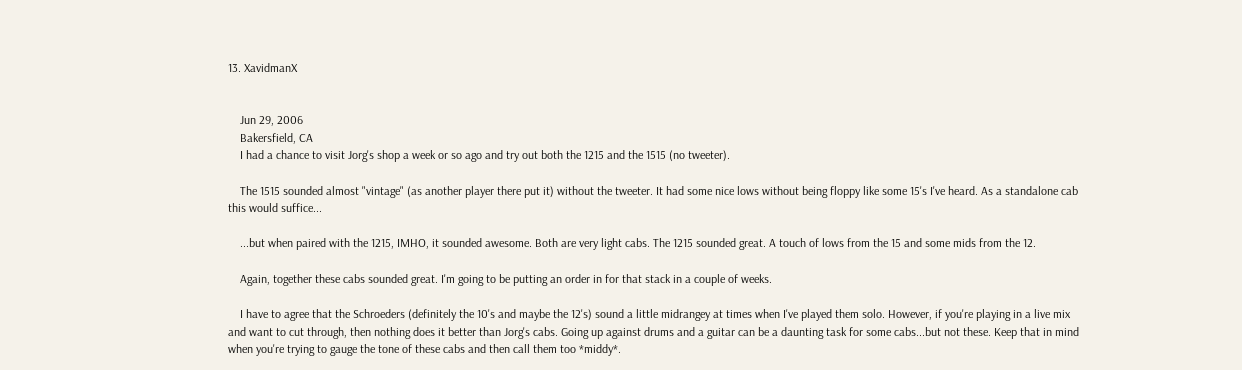13. XavidmanX


    Jun 29, 2006
    Bakersfield, CA
    I had a chance to visit Jorg's shop a week or so ago and try out both the 1215 and the 1515 (no tweeter).

    The 1515 sounded almost "vintage" (as another player there put it) without the tweeter. It had some nice lows without being floppy like some 15's I've heard. As a standalone cab this would suffice...

    ...but when paired with the 1215, IMHO, it sounded awesome. Both are very light cabs. The 1215 sounded great. A touch of lows from the 15 and some mids from the 12.

    Again, together these cabs sounded great. I'm going to be putting an order in for that stack in a couple of weeks.

    I have to agree that the Schroeders (definitely the 10's and maybe the 12's) sound a little midrangey at times when I've played them solo. However, if you're playing in a live mix and want to cut through, then nothing does it better than Jorg's cabs. Going up against drums and a guitar can be a daunting task for some cabs...but not these. Keep that in mind when you're trying to gauge the tone of these cabs and then call them too *middy*.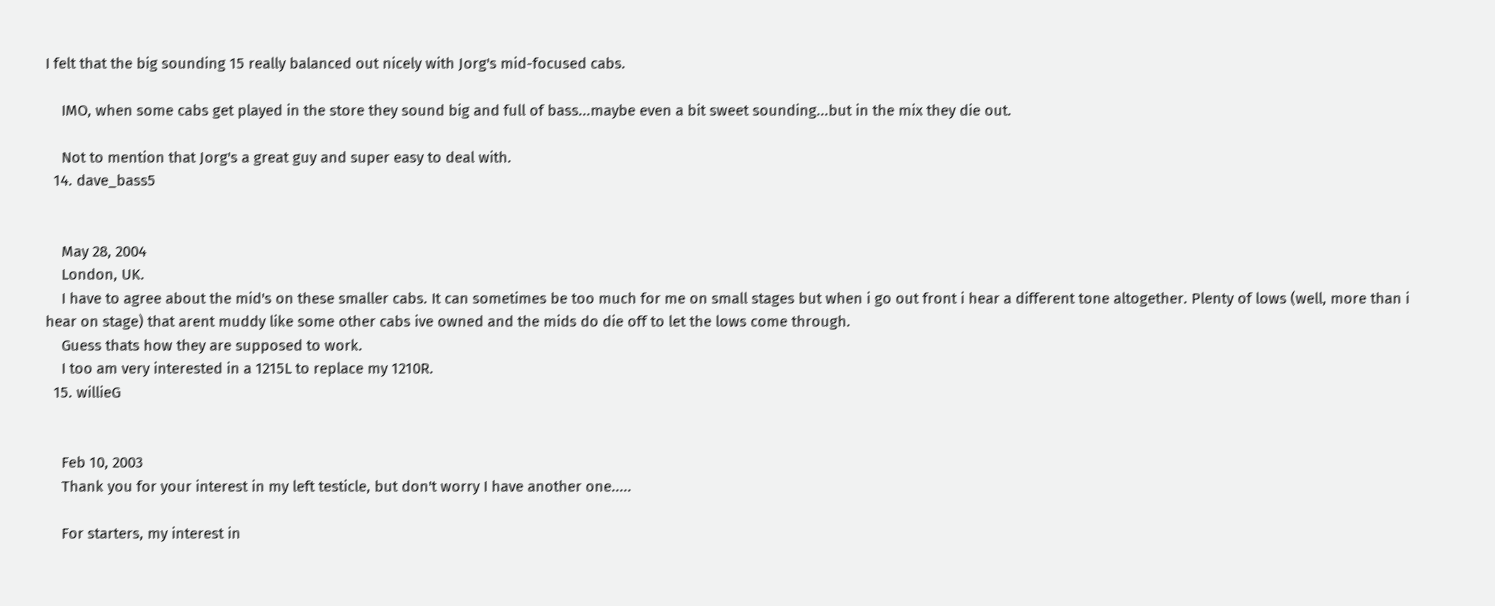I felt that the big sounding 15 really balanced out nicely with Jorg's mid-focused cabs.

    IMO, when some cabs get played in the store they sound big and full of bass...maybe even a bit sweet sounding...but in the mix they die out.

    Not to mention that Jorg's a great guy and super easy to deal with.
  14. dave_bass5


    May 28, 2004
    London, UK.
    I have to agree about the mid's on these smaller cabs. It can sometimes be too much for me on small stages but when i go out front i hear a different tone altogether. Plenty of lows (well, more than i hear on stage) that arent muddy like some other cabs ive owned and the mids do die off to let the lows come through.
    Guess thats how they are supposed to work.
    I too am very interested in a 1215L to replace my 1210R.
  15. willieG


    Feb 10, 2003
    Thank you for your interest in my left testicle, but don't worry I have another one.....

    For starters, my interest in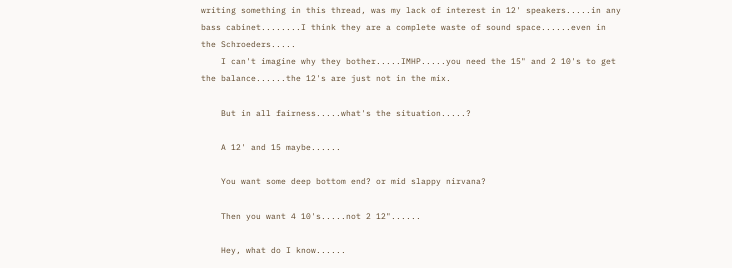writing something in this thread, was my lack of interest in 12' speakers.....in any bass cabinet........I think they are a complete waste of sound space......even in the Schroeders.....
    I can't imagine why they bother.....IMHP.....you need the 15" and 2 10's to get the balance......the 12's are just not in the mix.

    But in all fairness.....what's the situation.....?

    A 12' and 15 maybe......

    You want some deep bottom end? or mid slappy nirvana?

    Then you want 4 10's.....not 2 12"......

    Hey, what do I know......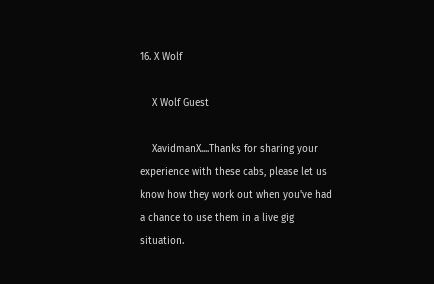16. X Wolf

    X Wolf Guest

    XavidmanX....Thanks for sharing your experience with these cabs, please let us know how they work out when you've had a chance to use them in a live gig situation.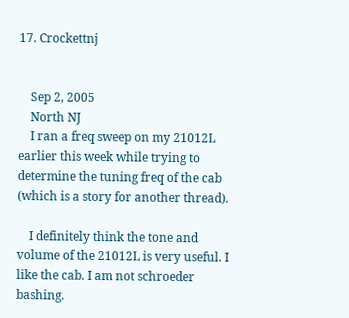17. Crockettnj


    Sep 2, 2005
    North NJ
    I ran a freq sweep on my 21012L earlier this week while trying to determine the tuning freq of the cab (which is a story for another thread).

    I definitely think the tone and volume of the 21012L is very useful. I like the cab. I am not schroeder bashing.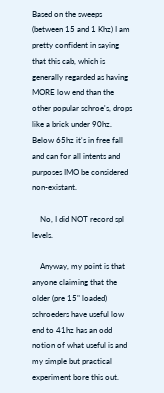Based on the sweeps (between 15 and 1 Khz) I am pretty confident in saying that this cab, which is generally regarded as having MORE low end than the other popular schroe's, drops like a brick under 90hz. Below 65hz it's in free fall and can for all intents and purposes IMO be considered non-existant.

    No, I did NOT record spl levels.

    Anyway, my point is that anyone claiming that the older (pre 15" loaded) schroeders have useful low end to 41hz has an odd notion of what useful is and my simple but practical experiment bore this out.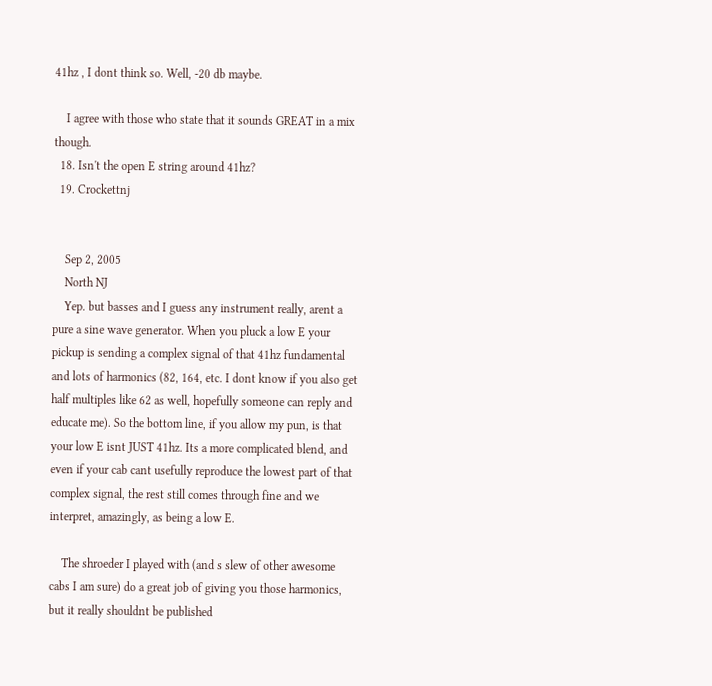41hz , I dont think so. Well, -20 db maybe.

    I agree with those who state that it sounds GREAT in a mix though.
  18. Isn't the open E string around 41hz?
  19. Crockettnj


    Sep 2, 2005
    North NJ
    Yep. but basses and I guess any instrument really, arent a pure a sine wave generator. When you pluck a low E your pickup is sending a complex signal of that 41hz fundamental and lots of harmonics (82, 164, etc. I dont know if you also get half multiples like 62 as well, hopefully someone can reply and educate me). So the bottom line, if you allow my pun, is that your low E isnt JUST 41hz. Its a more complicated blend, and even if your cab cant usefully reproduce the lowest part of that complex signal, the rest still comes through fine and we interpret, amazingly, as being a low E.

    The shroeder I played with (and s slew of other awesome cabs I am sure) do a great job of giving you those harmonics, but it really shouldnt be published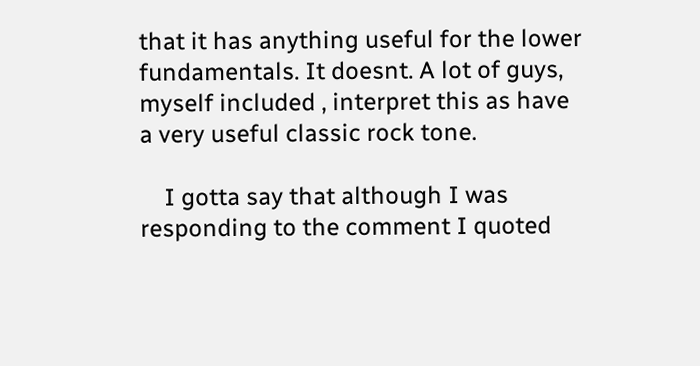that it has anything useful for the lower fundamentals. It doesnt. A lot of guys, myself included , interpret this as have a very useful classic rock tone.

    I gotta say that although I was responding to the comment I quoted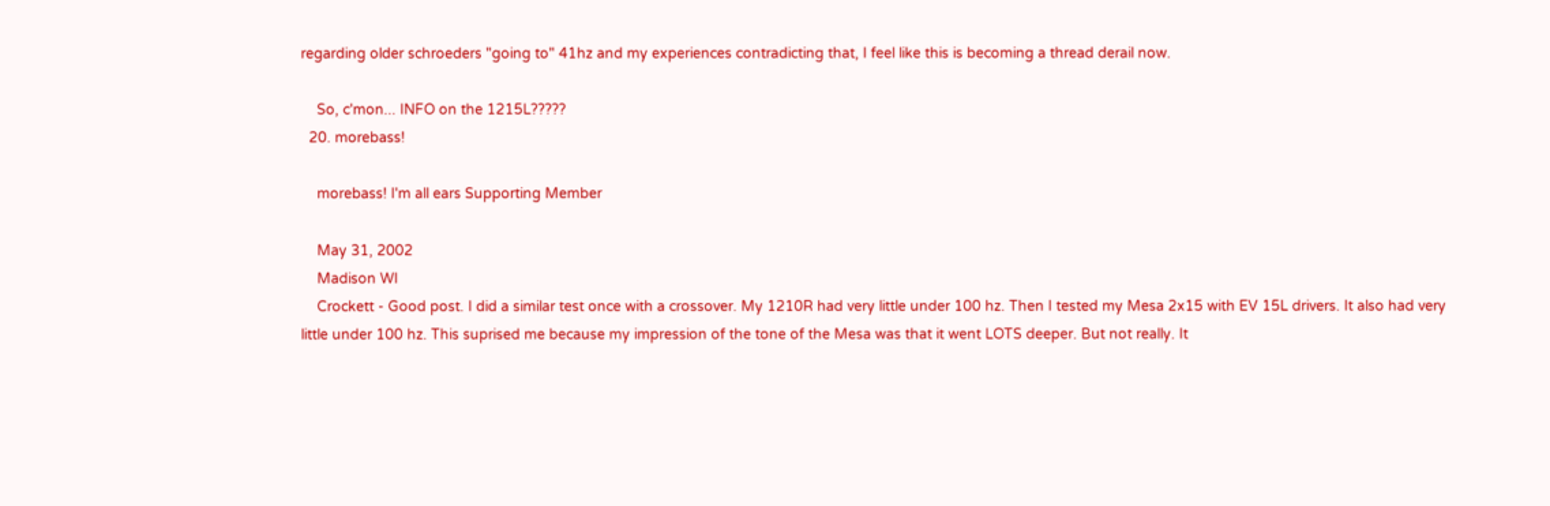regarding older schroeders "going to" 41hz and my experiences contradicting that, I feel like this is becoming a thread derail now.

    So, c'mon... INFO on the 1215L?????
  20. morebass!

    morebass! I'm all ears Supporting Member

    May 31, 2002
    Madison WI
    Crockett - Good post. I did a similar test once with a crossover. My 1210R had very little under 100 hz. Then I tested my Mesa 2x15 with EV 15L drivers. It also had very little under 100 hz. This suprised me because my impression of the tone of the Mesa was that it went LOTS deeper. But not really. It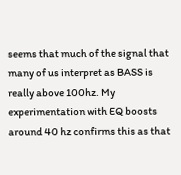seems that much of the signal that many of us interpret as BASS is really above 100hz. My experimentation with EQ boosts around 40 hz confirms this as that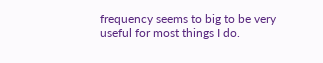frequency seems to big to be very useful for most things I do.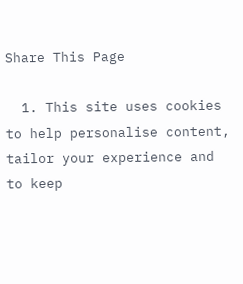Share This Page

  1. This site uses cookies to help personalise content, tailor your experience and to keep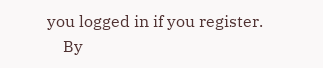you logged in if you register.
    By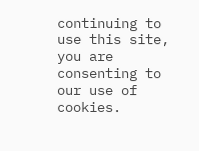continuing to use this site, you are consenting to our use of cookies.